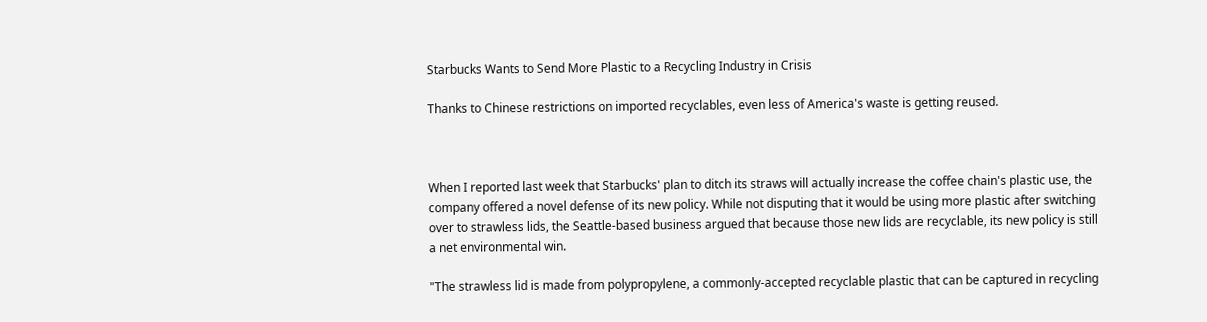Starbucks Wants to Send More Plastic to a Recycling Industry in Crisis

Thanks to Chinese restrictions on imported recyclables, even less of America's waste is getting reused.



When I reported last week that Starbucks' plan to ditch its straws will actually increase the coffee chain's plastic use, the company offered a novel defense of its new policy. While not disputing that it would be using more plastic after switching over to strawless lids, the Seattle-based business argued that because those new lids are recyclable, its new policy is still a net environmental win.

"The strawless lid is made from polypropylene, a commonly-accepted recyclable plastic that can be captured in recycling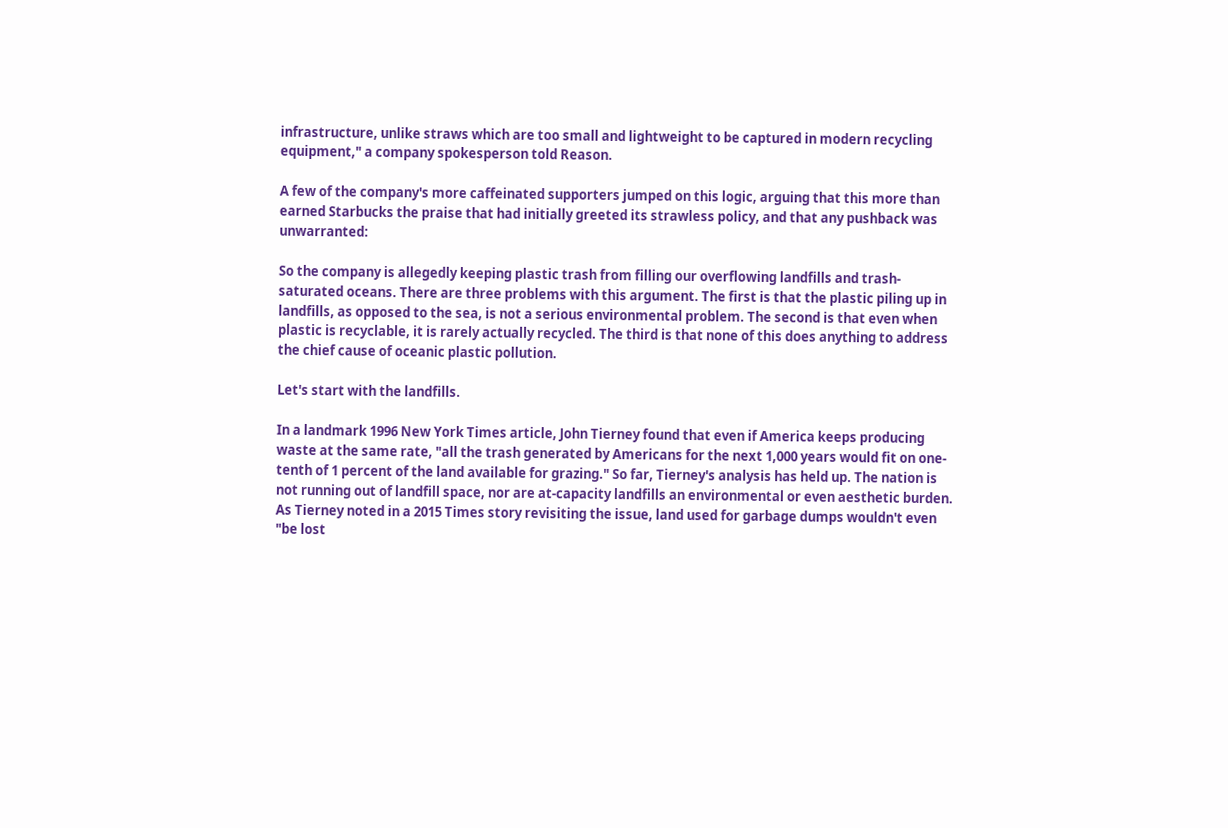infrastructure, unlike straws which are too small and lightweight to be captured in modern recycling equipment," a company spokesperson told Reason.

A few of the company's more caffeinated supporters jumped on this logic, arguing that this more than earned Starbucks the praise that had initially greeted its strawless policy, and that any pushback was unwarranted:

So the company is allegedly keeping plastic trash from filling our overflowing landfills and trash-saturated oceans. There are three problems with this argument. The first is that the plastic piling up in landfills, as opposed to the sea, is not a serious environmental problem. The second is that even when plastic is recyclable, it is rarely actually recycled. The third is that none of this does anything to address the chief cause of oceanic plastic pollution.

Let's start with the landfills.

In a landmark 1996 New York Times article, John Tierney found that even if America keeps producing waste at the same rate, "all the trash generated by Americans for the next 1,000 years would fit on one-tenth of 1 percent of the land available for grazing." So far, Tierney's analysis has held up. The nation is not running out of landfill space, nor are at-capacity landfills an environmental or even aesthetic burden. As Tierney noted in a 2015 Times story revisiting the issue, land used for garbage dumps wouldn't even "be lost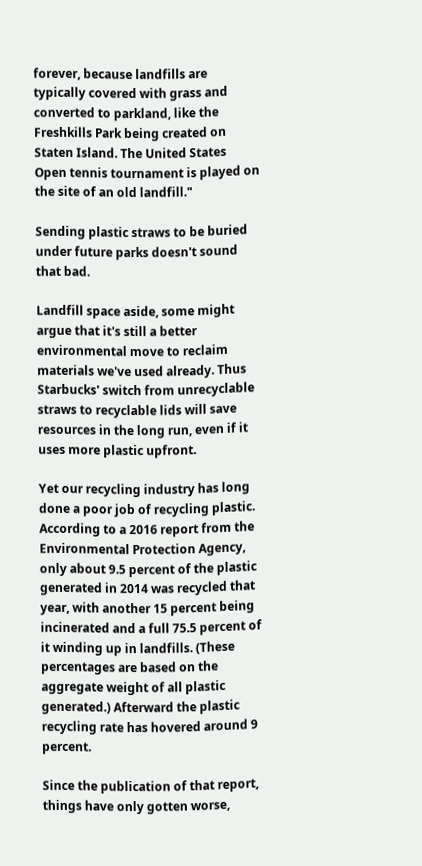forever, because landfills are typically covered with grass and converted to parkland, like the Freshkills Park being created on Staten Island. The United States Open tennis tournament is played on the site of an old landfill."

Sending plastic straws to be buried under future parks doesn't sound that bad.

Landfill space aside, some might argue that it's still a better environmental move to reclaim materials we've used already. Thus Starbucks' switch from unrecyclable straws to recyclable lids will save resources in the long run, even if it uses more plastic upfront.

Yet our recycling industry has long done a poor job of recycling plastic. According to a 2016 report from the Environmental Protection Agency, only about 9.5 percent of the plastic generated in 2014 was recycled that year, with another 15 percent being incinerated and a full 75.5 percent of it winding up in landfills. (These percentages are based on the aggregate weight of all plastic generated.) Afterward the plastic recycling rate has hovered around 9 percent.

Since the publication of that report, things have only gotten worse,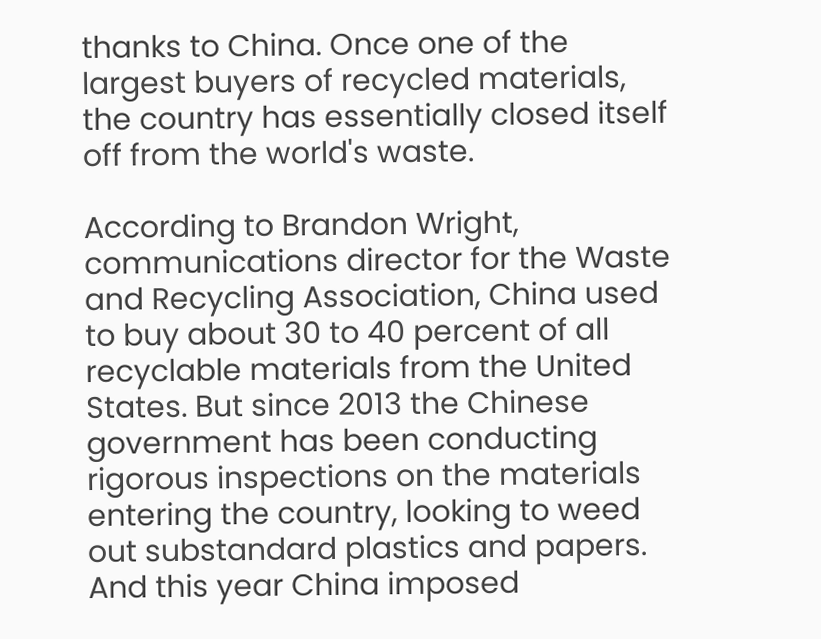thanks to China. Once one of the largest buyers of recycled materials, the country has essentially closed itself off from the world's waste.

According to Brandon Wright, communications director for the Waste and Recycling Association, China used to buy about 30 to 40 percent of all recyclable materials from the United States. But since 2013 the Chinese government has been conducting rigorous inspections on the materials entering the country, looking to weed out substandard plastics and papers. And this year China imposed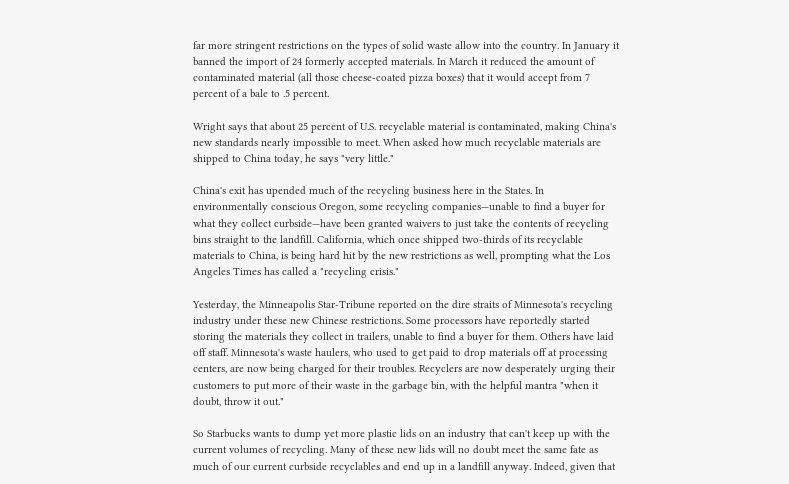far more stringent restrictions on the types of solid waste allow into the country. In January it banned the import of 24 formerly accepted materials. In March it reduced the amount of contaminated material (all those cheese-coated pizza boxes) that it would accept from 7 percent of a bale to .5 percent.

Wright says that about 25 percent of U.S. recyclable material is contaminated, making China's new standards nearly impossible to meet. When asked how much recyclable materials are shipped to China today, he says "very little."

China's exit has upended much of the recycling business here in the States. In environmentally conscious Oregon, some recycling companies—unable to find a buyer for what they collect curbside—have been granted waivers to just take the contents of recycling bins straight to the landfill. California, which once shipped two-thirds of its recyclable materials to China, is being hard hit by the new restrictions as well, prompting what the Los Angeles Times has called a "recycling crisis."

Yesterday, the Minneapolis Star-Tribune reported on the dire straits of Minnesota's recycling industry under these new Chinese restrictions. Some processors have reportedly started storing the materials they collect in trailers, unable to find a buyer for them. Others have laid off staff. Minnesota's waste haulers, who used to get paid to drop materials off at processing centers, are now being charged for their troubles. Recyclers are now desperately urging their customers to put more of their waste in the garbage bin, with the helpful mantra "when it doubt, throw it out."

So Starbucks wants to dump yet more plastic lids on an industry that can't keep up with the current volumes of recycling. Many of these new lids will no doubt meet the same fate as much of our current curbside recyclables and end up in a landfill anyway. Indeed, given that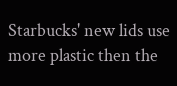Starbucks' new lids use more plastic then the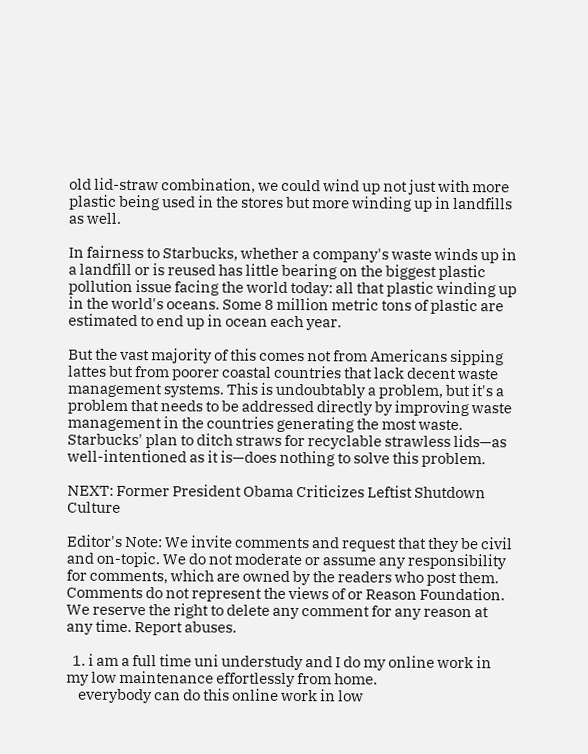old lid-straw combination, we could wind up not just with more plastic being used in the stores but more winding up in landfills as well.

In fairness to Starbucks, whether a company's waste winds up in a landfill or is reused has little bearing on the biggest plastic pollution issue facing the world today: all that plastic winding up in the world's oceans. Some 8 million metric tons of plastic are estimated to end up in ocean each year.

But the vast majority of this comes not from Americans sipping lattes but from poorer coastal countries that lack decent waste management systems. This is undoubtably a problem, but it's a problem that needs to be addressed directly by improving waste management in the countries generating the most waste. Starbucks' plan to ditch straws for recyclable strawless lids—as well-intentioned as it is—does nothing to solve this problem.

NEXT: Former President Obama Criticizes Leftist Shutdown Culture

Editor's Note: We invite comments and request that they be civil and on-topic. We do not moderate or assume any responsibility for comments, which are owned by the readers who post them. Comments do not represent the views of or Reason Foundation. We reserve the right to delete any comment for any reason at any time. Report abuses.

  1. i am a full time uni understudy and I do my online work in my low maintenance effortlessly from home.
    everybody can do this online work in low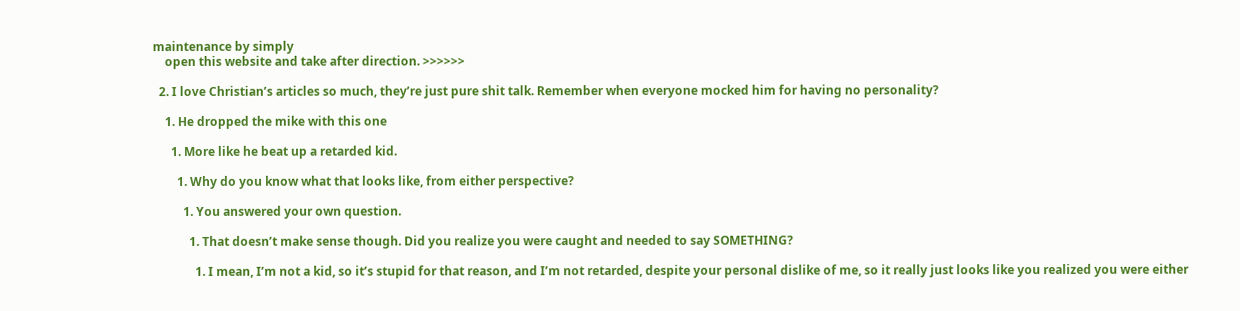maintenance by simply
    open this website and take after direction. >>>>>>

  2. I love Christian’s articles so much, they’re just pure shit talk. Remember when everyone mocked him for having no personality?

    1. He dropped the mike with this one

      1. More like he beat up a retarded kid.

        1. Why do you know what that looks like, from either perspective?

          1. You answered your own question.

            1. That doesn’t make sense though. Did you realize you were caught and needed to say SOMETHING?

              1. I mean, I’m not a kid, so it’s stupid for that reason, and I’m not retarded, despite your personal dislike of me, so it really just looks like you realized you were either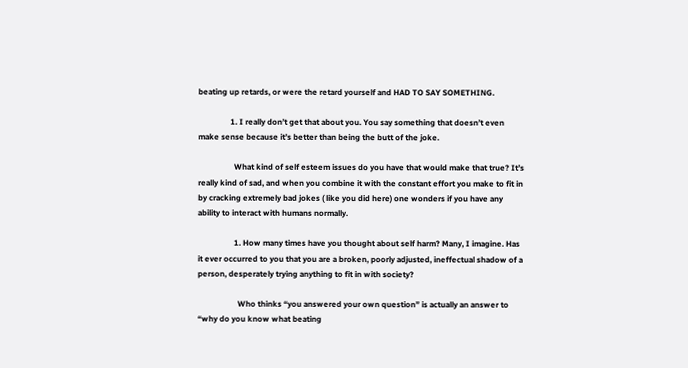beating up retards, or were the retard yourself and HAD TO SAY SOMETHING.

                1. I really don’t get that about you. You say something that doesn’t even make sense because it’s better than being the butt of the joke.

                  What kind of self esteem issues do you have that would make that true? It’s really kind of sad, and when you combine it with the constant effort you make to fit in by cracking extremely bad jokes ( like you did here) one wonders if you have any ability to interact with humans normally.

                  1. How many times have you thought about self harm? Many, I imagine. Has it ever occurred to you that you are a broken, poorly adjusted, ineffectual shadow of a person, desperately trying anything to fit in with society?

                    Who thinks “you answered your own question” is actually an answer to “why do you know what beating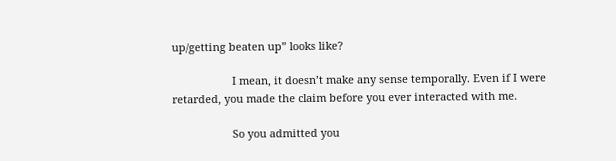up/getting beaten up” looks like?

                    I mean, it doesn’t make any sense temporally. Even if I were retarded, you made the claim before you ever interacted with me.

                    So you admitted you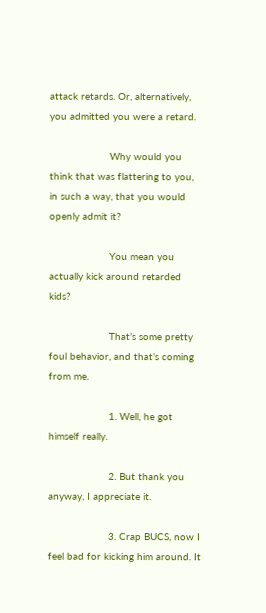attack retards. Or, alternatively, you admitted you were a retard.

                    Why would you think that was flattering to you, in such a way, that you would openly admit it?

                    You mean you actually kick around retarded kids?

                    That’s some pretty foul behavior, and that’s coming from me.

                    1. Well, he got himself really.

                    2. But thank you anyway, I appreciate it.

                    3. Crap BUCS, now I feel bad for kicking him around. It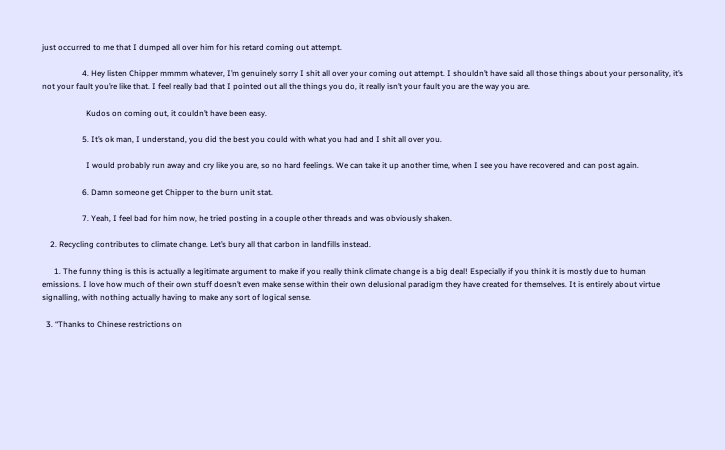just occurred to me that I dumped all over him for his retard coming out attempt.

                    4. Hey listen Chipper mmmm whatever, I’m genuinely sorry I shit all over your coming out attempt. I shouldn’t have said all those things about your personality, it’s not your fault you’re like that. I feel really bad that I pointed out all the things you do, it really isn’t your fault you are the way you are.

                      Kudos on coming out, it couldn’t have been easy.

                    5. It’s ok man, I understand, you did the best you could with what you had and I shit all over you.

                      I would probably run away and cry like you are, so no hard feelings. We can take it up another time, when I see you have recovered and can post again.

                    6. Damn someone get Chipper to the burn unit stat.

                    7. Yeah, I feel bad for him now, he tried posting in a couple other threads and was obviously shaken.

    2. Recycling contributes to climate change. Let’s bury all that carbon in landfills instead.

      1. The funny thing is this is actually a legitimate argument to make if you really think climate change is a big deal! Especially if you think it is mostly due to human emissions. I love how much of their own stuff doesn’t even make sense within their own delusional paradigm they have created for themselves. It is entirely about virtue signalling, with nothing actually having to make any sort of logical sense.

  3. “Thanks to Chinese restrictions on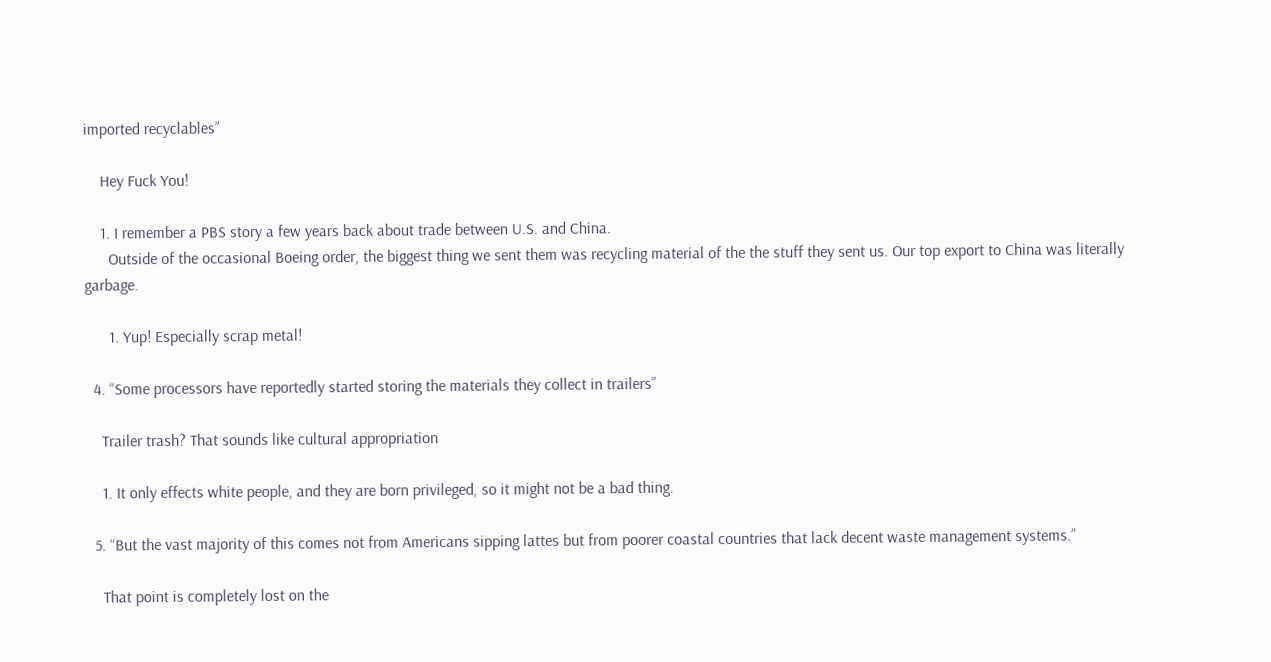imported recyclables”

    Hey Fuck You!

    1. I remember a PBS story a few years back about trade between U.S. and China.
      Outside of the occasional Boeing order, the biggest thing we sent them was recycling material of the the stuff they sent us. Our top export to China was literally garbage.

      1. Yup! Especially scrap metal!

  4. “Some processors have reportedly started storing the materials they collect in trailers”

    Trailer trash? That sounds like cultural appropriation

    1. It only effects white people, and they are born privileged, so it might not be a bad thing.

  5. “But the vast majority of this comes not from Americans sipping lattes but from poorer coastal countries that lack decent waste management systems.”

    That point is completely lost on the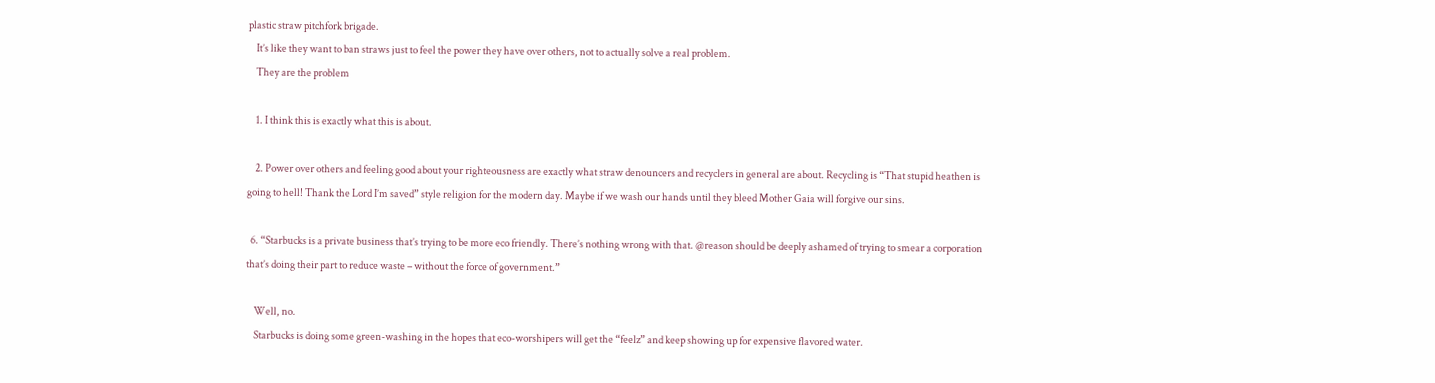plastic straw pitchfork brigade.
    It’s like they want to ban straws just to feel the power they have over others, not to actually solve a real problem.
    They are the problem

    1. I think this is exactly what this is about.

    2. Power over others and feeling good about your righteousness are exactly what straw denouncers and recyclers in general are about. Recycling is “That stupid heathen is going to hell! Thank the Lord I’m saved” style religion for the modern day. Maybe if we wash our hands until they bleed Mother Gaia will forgive our sins.

  6. “Starbucks is a private business that’s trying to be more eco friendly. There’s nothing wrong with that. @reason should be deeply ashamed of trying to smear a corporation that’s doing their part to reduce waste – without the force of government.”

    Well, no.
    Starbucks is doing some green-washing in the hopes that eco-worshipers will get the “feelz” and keep showing up for expensive flavored water.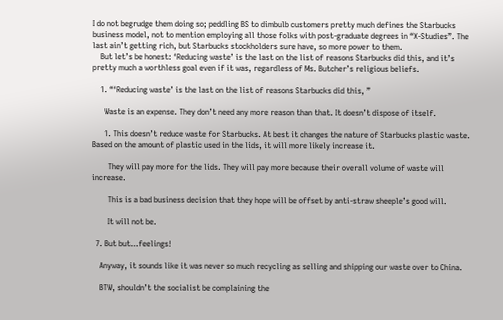I do not begrudge them doing so; peddling BS to dimbulb customers pretty much defines the Starbucks business model, not to mention employing all those folks with post-graduate degrees in “X-Studies”. The last ain’t getting rich, but Starbucks stockholders sure have, so more power to them.
    But let’s be honest: ‘Reducing waste’ is the last on the list of reasons Starbucks did this, and it’s pretty much a worthless goal even if it was, regardless of Ms. Butcher’s religious beliefs.

    1. “‘Reducing waste’ is the last on the list of reasons Starbucks did this, ”

      Waste is an expense. They don’t need any more reason than that. It doesn’t dispose of itself.

      1. This doesn’t reduce waste for Starbucks. At best it changes the nature of Starbucks plastic waste. Based on the amount of plastic used in the lids, it will more likely increase it.

        They will pay more for the lids. They will pay more because their overall volume of waste will increase.

        This is a bad business decision that they hope will be offset by anti-straw sheeple’s good will.

        It will not be.

  7. But but…feelings!

    Anyway, it sounds like it was never so much recycling as selling and shipping our waste over to China.

    BTW, shouldn’t the socialist be complaining the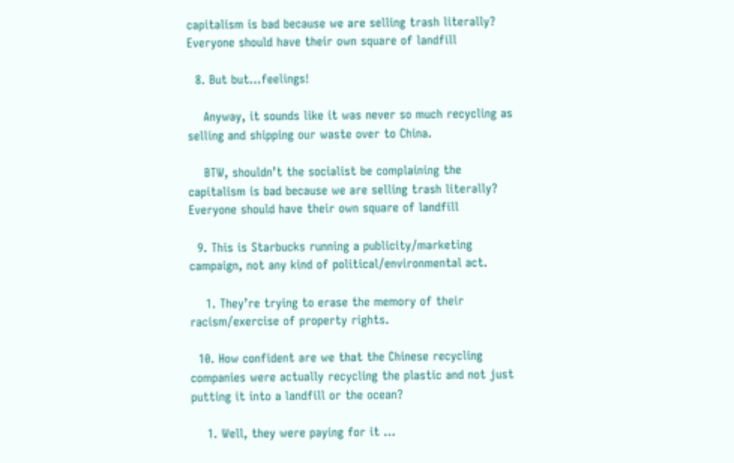capitalism is bad because we are selling trash literally? Everyone should have their own square of landfill

  8. But but…feelings!

    Anyway, it sounds like it was never so much recycling as selling and shipping our waste over to China.

    BTW, shouldn’t the socialist be complaining the capitalism is bad because we are selling trash literally? Everyone should have their own square of landfill

  9. This is Starbucks running a publicity/marketing campaign, not any kind of political/environmental act.

    1. They’re trying to erase the memory of their racism/exercise of property rights.

  10. How confident are we that the Chinese recycling companies were actually recycling the plastic and not just putting it into a landfill or the ocean?

    1. Well, they were paying for it …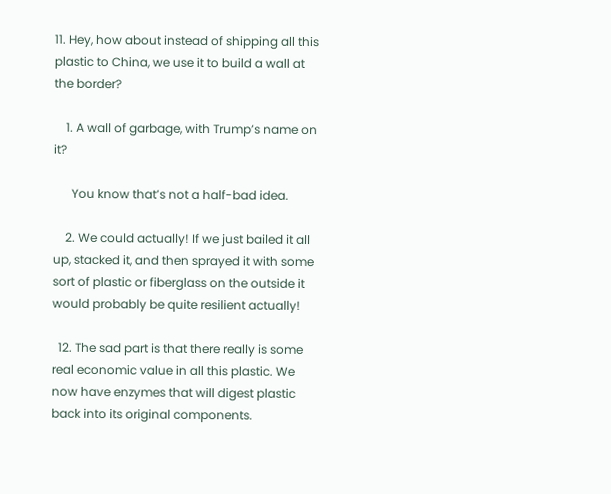11. Hey, how about instead of shipping all this plastic to China, we use it to build a wall at the border?

    1. A wall of garbage, with Trump’s name on it?

      You know that’s not a half-bad idea.

    2. We could actually! If we just bailed it all up, stacked it, and then sprayed it with some sort of plastic or fiberglass on the outside it would probably be quite resilient actually!

  12. The sad part is that there really is some real economic value in all this plastic. We now have enzymes that will digest plastic back into its original components.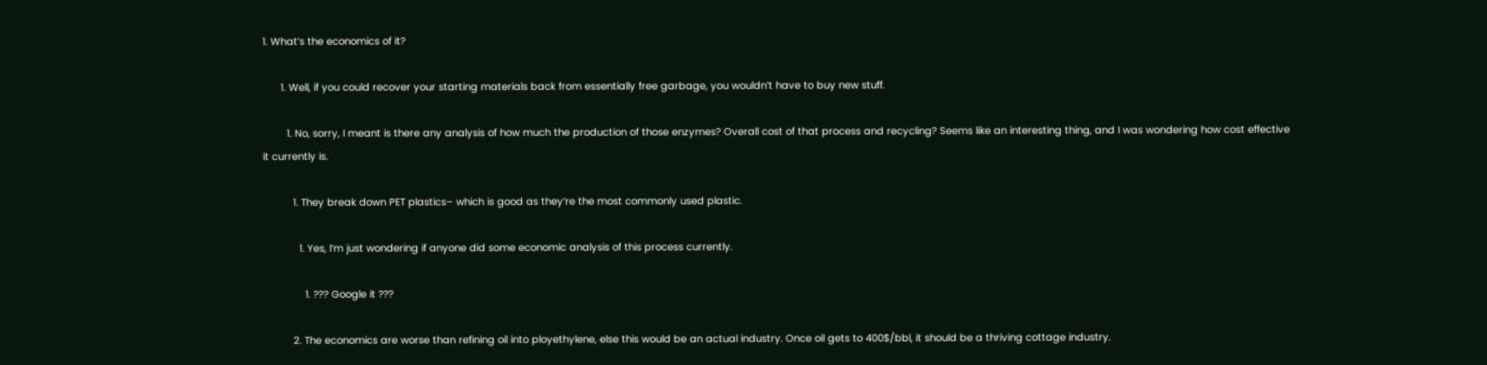1. What’s the economics of it?

      1. Well, if you could recover your starting materials back from essentially free garbage, you wouldn’t have to buy new stuff.

        1. No, sorry, I meant is there any analysis of how much the production of those enzymes? Overall cost of that process and recycling? Seems like an interesting thing, and I was wondering how cost effective it currently is.

          1. They break down PET plastics– which is good as they’re the most commonly used plastic.

            1. Yes, I’m just wondering if anyone did some economic analysis of this process currently.

              1. ??? Google it ???

          2. The economics are worse than refining oil into ployethylene, else this would be an actual industry. Once oil gets to 400$/bbl, it should be a thriving cottage industry.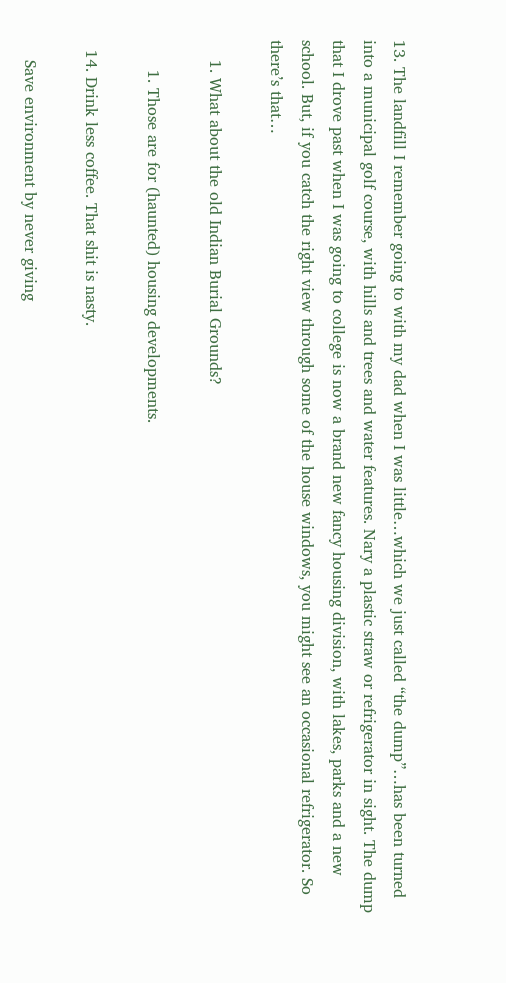13. The landfill I remember going to with my dad when I was little…which we just called “the dump”…has been turned into a municipal golf course, with hills and trees and water features. Nary a plastic straw or refrigerator in sight. The dump that I drove past when I was going to college is now a brand new fancy housing division, with lakes, parks and a new school. But, if you catch the right view through some of the house windows, you might see an occasional refrigerator. So there’s that…

    1. What about the old Indian Burial Grounds?

      1. Those are for (haunted) housing developments.

  14. Drink less coffee. That shit is nasty.

    Save environment by never giving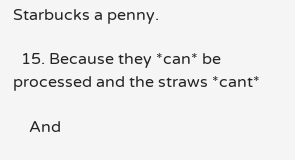Starbucks a penny.

  15. Because they *can* be processed and the straws *cant*

    And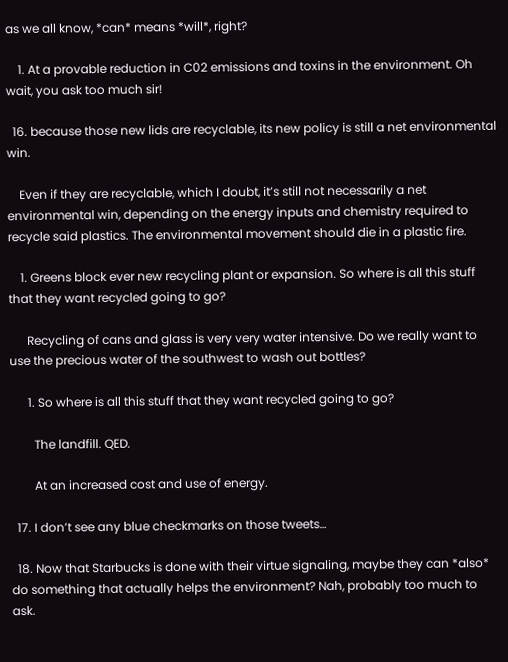as we all know, *can* means *will*, right?

    1. At a provable reduction in C02 emissions and toxins in the environment. Oh wait, you ask too much sir!

  16. because those new lids are recyclable, its new policy is still a net environmental win.

    Even if they are recyclable, which I doubt, it’s still not necessarily a net environmental win, depending on the energy inputs and chemistry required to recycle said plastics. The environmental movement should die in a plastic fire.

    1. Greens block ever new recycling plant or expansion. So where is all this stuff that they want recycled going to go?

      Recycling of cans and glass is very very water intensive. Do we really want to use the precious water of the southwest to wash out bottles?

      1. So where is all this stuff that they want recycled going to go?

        The landfill. QED.

        At an increased cost and use of energy.

  17. I don’t see any blue checkmarks on those tweets…

  18. Now that Starbucks is done with their virtue signaling, maybe they can *also* do something that actually helps the environment? Nah, probably too much to ask.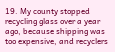19. My county stopped recycling glass over a year ago, because shipping was too expensive, and recyclers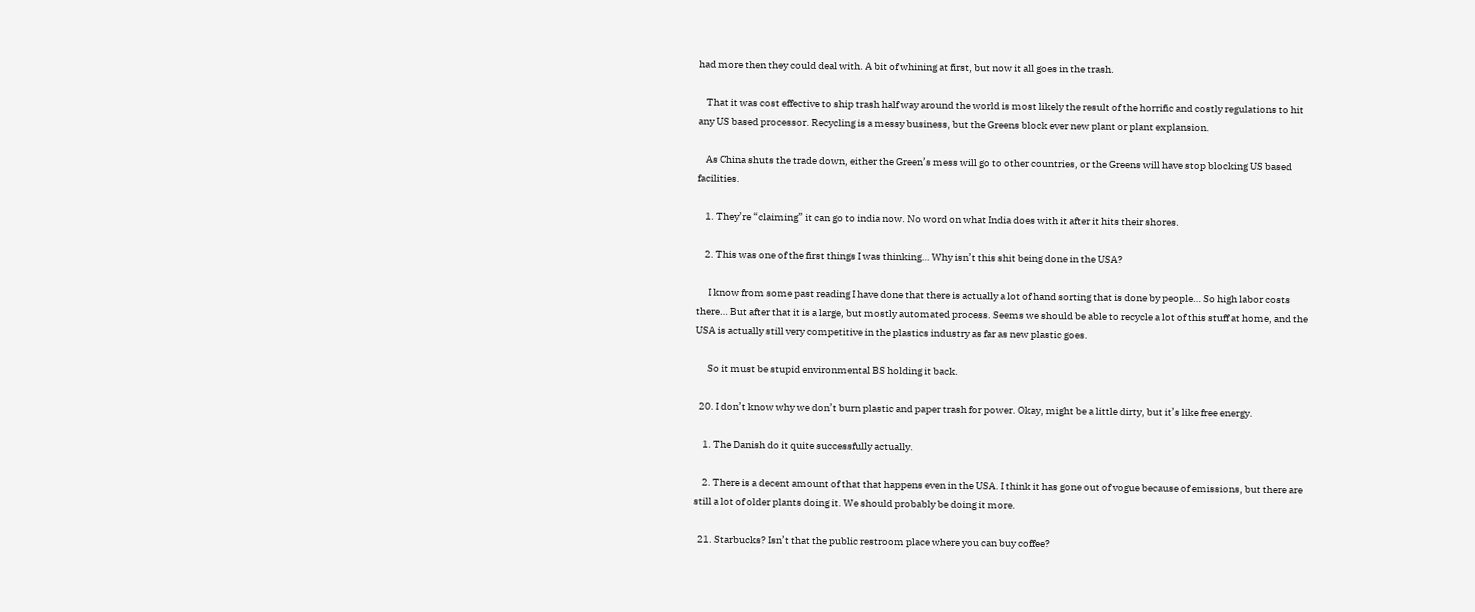had more then they could deal with. A bit of whining at first, but now it all goes in the trash.

    That it was cost effective to ship trash half way around the world is most likely the result of the horrific and costly regulations to hit any US based processor. Recycling is a messy business, but the Greens block ever new plant or plant explansion.

    As China shuts the trade down, either the Green’s mess will go to other countries, or the Greens will have stop blocking US based facilities.

    1. They’re “claiming” it can go to india now. No word on what India does with it after it hits their shores.

    2. This was one of the first things I was thinking… Why isn’t this shit being done in the USA?

      I know from some past reading I have done that there is actually a lot of hand sorting that is done by people… So high labor costs there… But after that it is a large, but mostly automated process. Seems we should be able to recycle a lot of this stuff at home, and the USA is actually still very competitive in the plastics industry as far as new plastic goes.

      So it must be stupid environmental BS holding it back.

  20. I don’t know why we don’t burn plastic and paper trash for power. Okay, might be a little dirty, but it’s like free energy.

    1. The Danish do it quite successfully actually.

    2. There is a decent amount of that that happens even in the USA. I think it has gone out of vogue because of emissions, but there are still a lot of older plants doing it. We should probably be doing it more.

  21. Starbucks? Isn’t that the public restroom place where you can buy coffee?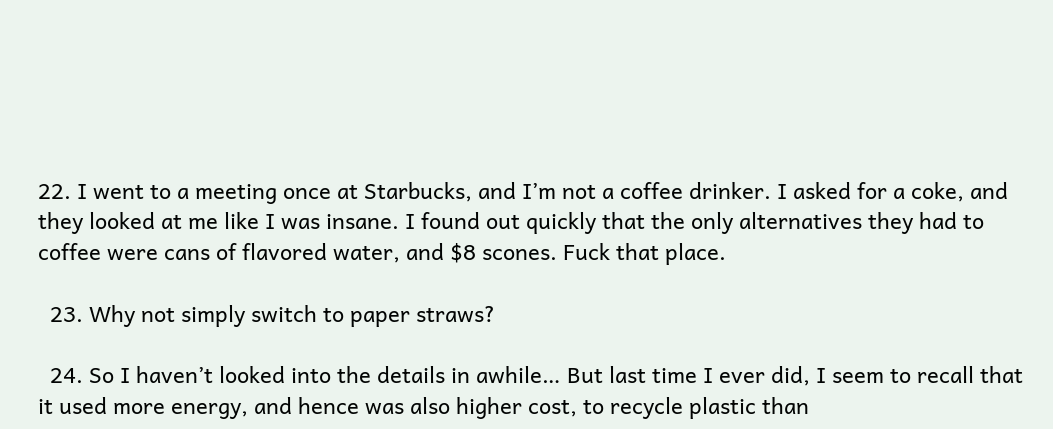22. I went to a meeting once at Starbucks, and I’m not a coffee drinker. I asked for a coke, and they looked at me like I was insane. I found out quickly that the only alternatives they had to coffee were cans of flavored water, and $8 scones. Fuck that place.

  23. Why not simply switch to paper straws?

  24. So I haven’t looked into the details in awhile… But last time I ever did, I seem to recall that it used more energy, and hence was also higher cost, to recycle plastic than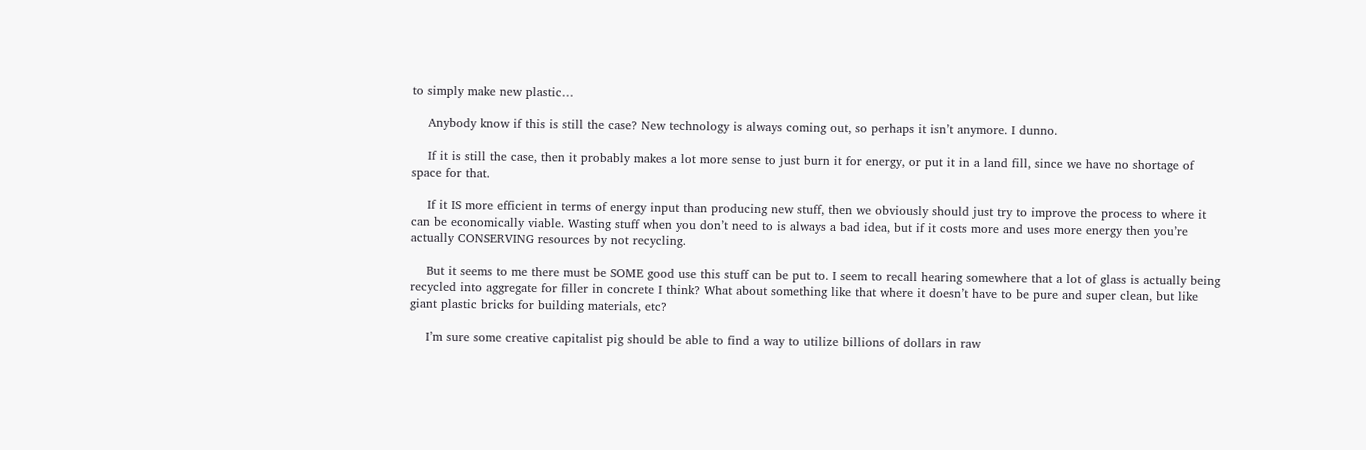to simply make new plastic…

    Anybody know if this is still the case? New technology is always coming out, so perhaps it isn’t anymore. I dunno.

    If it is still the case, then it probably makes a lot more sense to just burn it for energy, or put it in a land fill, since we have no shortage of space for that.

    If it IS more efficient in terms of energy input than producing new stuff, then we obviously should just try to improve the process to where it can be economically viable. Wasting stuff when you don’t need to is always a bad idea, but if it costs more and uses more energy then you’re actually CONSERVING resources by not recycling.

    But it seems to me there must be SOME good use this stuff can be put to. I seem to recall hearing somewhere that a lot of glass is actually being recycled into aggregate for filler in concrete I think? What about something like that where it doesn’t have to be pure and super clean, but like giant plastic bricks for building materials, etc?

    I’m sure some creative capitalist pig should be able to find a way to utilize billions of dollars in raw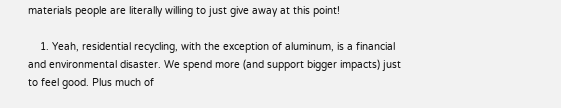materials people are literally willing to just give away at this point!

    1. Yeah, residential recycling, with the exception of aluminum, is a financial and environmental disaster. We spend more (and support bigger impacts) just to feel good. Plus much of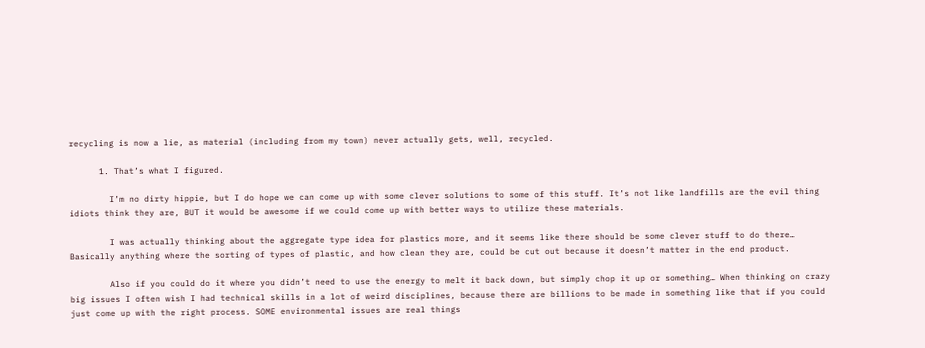recycling is now a lie, as material (including from my town) never actually gets, well, recycled.

      1. That’s what I figured.

        I’m no dirty hippie, but I do hope we can come up with some clever solutions to some of this stuff. It’s not like landfills are the evil thing idiots think they are, BUT it would be awesome if we could come up with better ways to utilize these materials.

        I was actually thinking about the aggregate type idea for plastics more, and it seems like there should be some clever stuff to do there… Basically anything where the sorting of types of plastic, and how clean they are, could be cut out because it doesn’t matter in the end product.

        Also if you could do it where you didn’t need to use the energy to melt it back down, but simply chop it up or something… When thinking on crazy big issues I often wish I had technical skills in a lot of weird disciplines, because there are billions to be made in something like that if you could just come up with the right process. SOME environmental issues are real things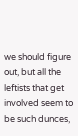we should figure out, but all the leftists that get involved seem to be such dunces,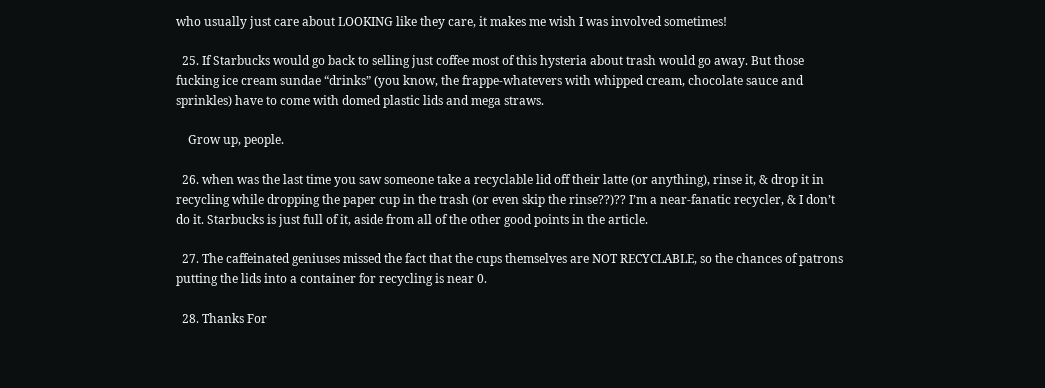who usually just care about LOOKING like they care, it makes me wish I was involved sometimes!

  25. If Starbucks would go back to selling just coffee most of this hysteria about trash would go away. But those fucking ice cream sundae “drinks” (you know, the frappe-whatevers with whipped cream, chocolate sauce and sprinkles) have to come with domed plastic lids and mega straws.

    Grow up, people.

  26. when was the last time you saw someone take a recyclable lid off their latte (or anything), rinse it, & drop it in recycling while dropping the paper cup in the trash (or even skip the rinse??)?? I’m a near-fanatic recycler, & I don’t do it. Starbucks is just full of it, aside from all of the other good points in the article.

  27. The caffeinated geniuses missed the fact that the cups themselves are NOT RECYCLABLE, so the chances of patrons putting the lids into a container for recycling is near 0.

  28. Thanks For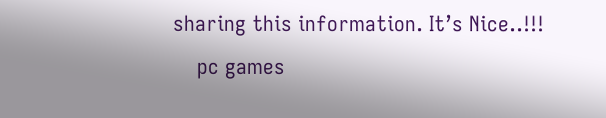sharing this information. It’s Nice..!!!
    pc games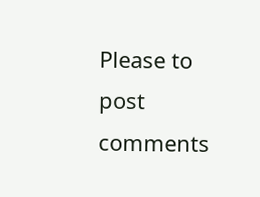Please to post comments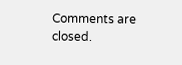Comments are closed.